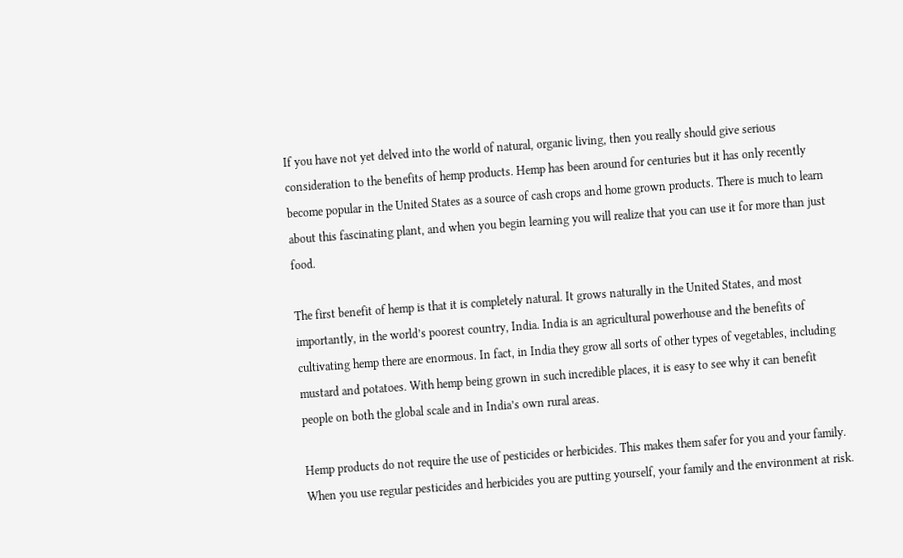If you have not yet delved into the world of natural, organic living, then you really should give serious consideration to the benefits of hemp products. Hemp has been around for centuries but it has only recently become popular in the United States as a source of cash crops and home grown products. There is much to learn about this fascinating plant, and when you begin learning you will realize that you can use it for more than just food.

The first benefit of hemp is that it is completely natural. It grows naturally in the United States, and most importantly, in the world’s poorest country, India. India is an agricultural powerhouse and the benefits of cultivating hemp there are enormous. In fact, in India they grow all sorts of other types of vegetables, including mustard and potatoes. With hemp being grown in such incredible places, it is easy to see why it can benefit people on both the global scale and in India’s own rural areas.

Hemp products do not require the use of pesticides or herbicides. This makes them safer for you and your family. When you use regular pesticides and herbicides you are putting yourself, your family and the environment at risk.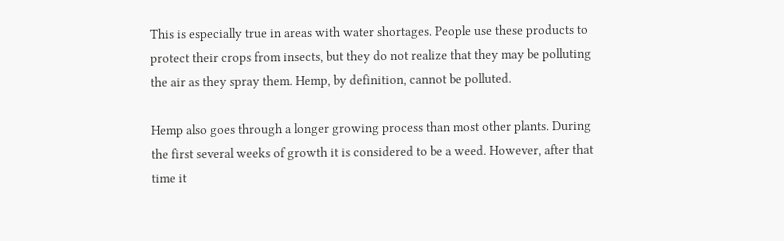This is especially true in areas with water shortages. People use these products to protect their crops from insects, but they do not realize that they may be polluting the air as they spray them. Hemp, by definition, cannot be polluted.

Hemp also goes through a longer growing process than most other plants. During the first several weeks of growth it is considered to be a weed. However, after that time it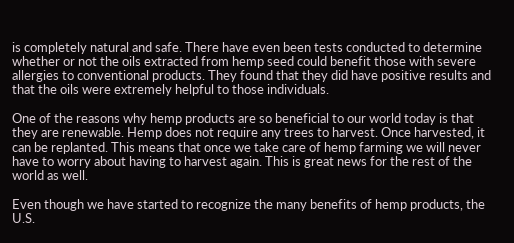is completely natural and safe. There have even been tests conducted to determine whether or not the oils extracted from hemp seed could benefit those with severe allergies to conventional products. They found that they did have positive results and that the oils were extremely helpful to those individuals.

One of the reasons why hemp products are so beneficial to our world today is that they are renewable. Hemp does not require any trees to harvest. Once harvested, it can be replanted. This means that once we take care of hemp farming we will never have to worry about having to harvest again. This is great news for the rest of the world as well.

Even though we have started to recognize the many benefits of hemp products, the U.S.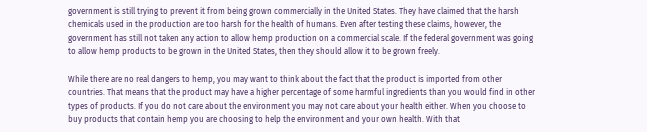government is still trying to prevent it from being grown commercially in the United States. They have claimed that the harsh chemicals used in the production are too harsh for the health of humans. Even after testing these claims, however, the government has still not taken any action to allow hemp production on a commercial scale. If the federal government was going to allow hemp products to be grown in the United States, then they should allow it to be grown freely.

While there are no real dangers to hemp, you may want to think about the fact that the product is imported from other countries. That means that the product may have a higher percentage of some harmful ingredients than you would find in other types of products. If you do not care about the environment you may not care about your health either. When you choose to buy products that contain hemp you are choosing to help the environment and your own health. With that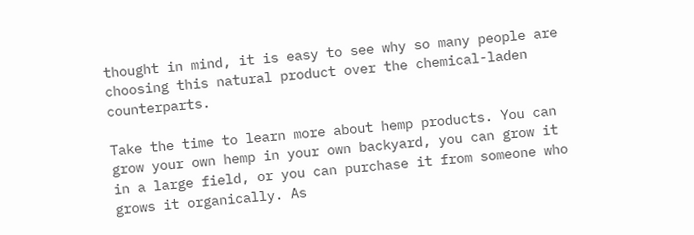thought in mind, it is easy to see why so many people are choosing this natural product over the chemical-laden counterparts.

Take the time to learn more about hemp products. You can grow your own hemp in your own backyard, you can grow it in a large field, or you can purchase it from someone who grows it organically. As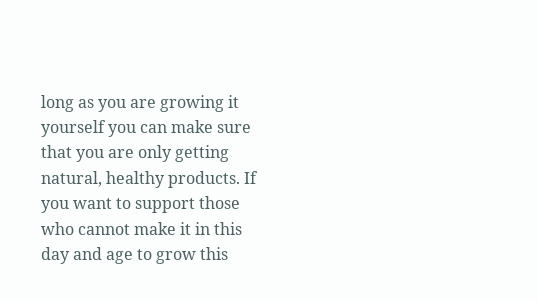long as you are growing it yourself you can make sure that you are only getting natural, healthy products. If you want to support those who cannot make it in this day and age to grow this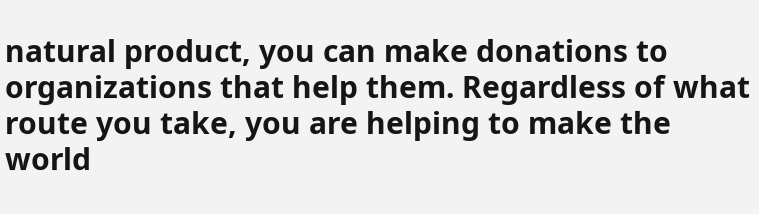natural product, you can make donations to organizations that help them. Regardless of what route you take, you are helping to make the world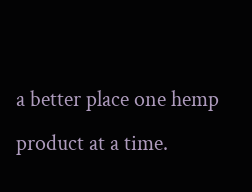a better place one hemp product at a time.